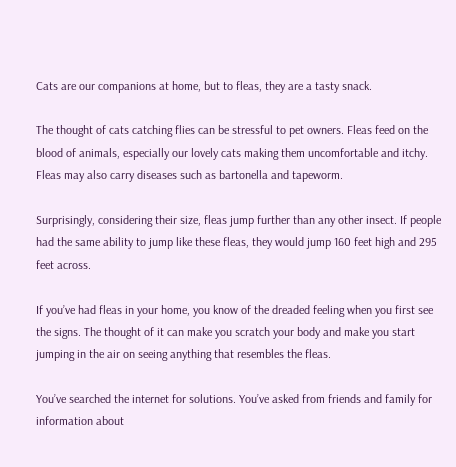Cats are our companions at home, but to fleas, they are a tasty snack.

The thought of cats catching flies can be stressful to pet owners. Fleas feed on the blood of animals, especially our lovely cats making them uncomfortable and itchy. Fleas may also carry diseases such as bartonella and tapeworm.

Surprisingly, considering their size, fleas jump further than any other insect. If people had the same ability to jump like these fleas, they would jump 160 feet high and 295 feet across.

If you’ve had fleas in your home, you know of the dreaded feeling when you first see the signs. The thought of it can make you scratch your body and make you start jumping in the air on seeing anything that resembles the fleas.

You’ve searched the internet for solutions. You’ve asked from friends and family for information about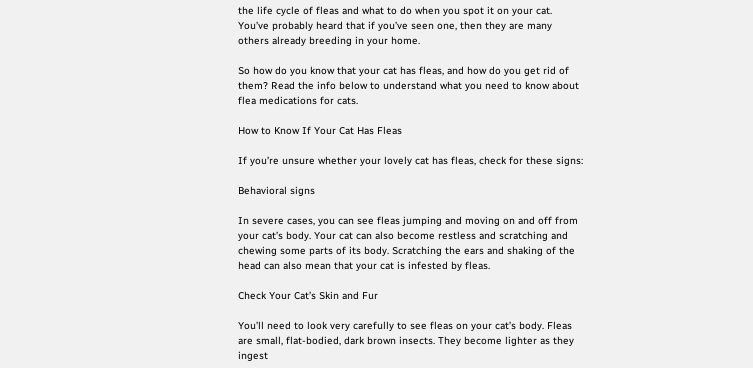the life cycle of fleas and what to do when you spot it on your cat. You’ve probably heard that if you’ve seen one, then they are many others already breeding in your home.

So how do you know that your cat has fleas, and how do you get rid of them? Read the info below to understand what you need to know about flea medications for cats.

How to Know If Your Cat Has Fleas

If you’re unsure whether your lovely cat has fleas, check for these signs:

Behavioral signs

In severe cases, you can see fleas jumping and moving on and off from your cat’s body. Your cat can also become restless and scratching and chewing some parts of its body. Scratching the ears and shaking of the head can also mean that your cat is infested by fleas.

Check Your Cat’s Skin and Fur

You’ll need to look very carefully to see fleas on your cat’s body. Fleas are small, flat-bodied, dark brown insects. They become lighter as they ingest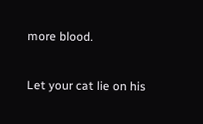more blood.

Let your cat lie on his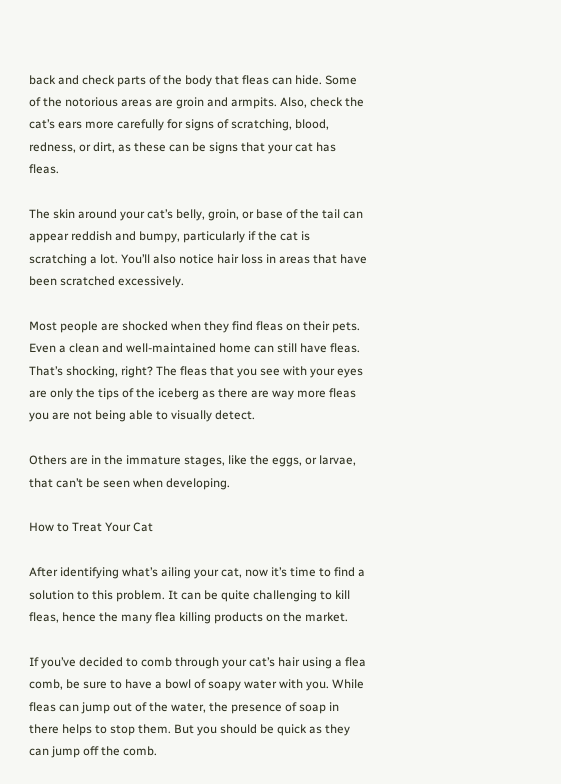back and check parts of the body that fleas can hide. Some of the notorious areas are groin and armpits. Also, check the cat’s ears more carefully for signs of scratching, blood, redness, or dirt, as these can be signs that your cat has fleas.

The skin around your cat’s belly, groin, or base of the tail can appear reddish and bumpy, particularly if the cat is scratching a lot. You’ll also notice hair loss in areas that have been scratched excessively.

Most people are shocked when they find fleas on their pets. Even a clean and well-maintained home can still have fleas. That’s shocking, right? The fleas that you see with your eyes are only the tips of the iceberg as there are way more fleas you are not being able to visually detect.

Others are in the immature stages, like the eggs, or larvae, that can’t be seen when developing.

How to Treat Your Cat

After identifying what’s ailing your cat, now it’s time to find a solution to this problem. It can be quite challenging to kill fleas, hence the many flea killing products on the market.

If you’ve decided to comb through your cat’s hair using a flea comb, be sure to have a bowl of soapy water with you. While fleas can jump out of the water, the presence of soap in there helps to stop them. But you should be quick as they can jump off the comb.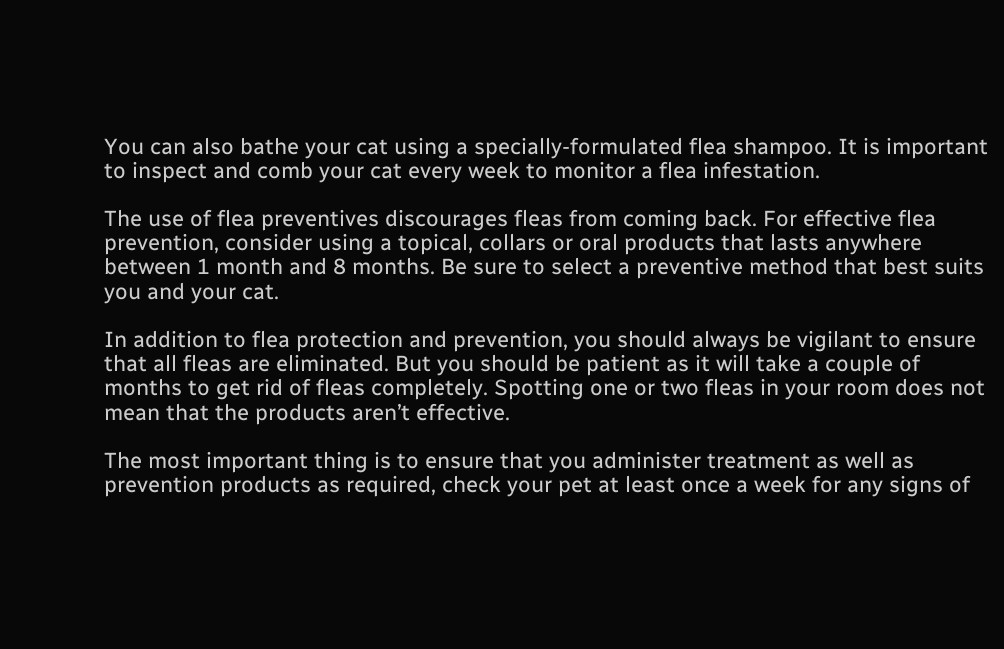You can also bathe your cat using a specially-formulated flea shampoo. It is important to inspect and comb your cat every week to monitor a flea infestation.

The use of flea preventives discourages fleas from coming back. For effective flea prevention, consider using a topical, collars or oral products that lasts anywhere between 1 month and 8 months. Be sure to select a preventive method that best suits you and your cat.

In addition to flea protection and prevention, you should always be vigilant to ensure that all fleas are eliminated. But you should be patient as it will take a couple of months to get rid of fleas completely. Spotting one or two fleas in your room does not mean that the products aren’t effective.

The most important thing is to ensure that you administer treatment as well as prevention products as required, check your pet at least once a week for any signs of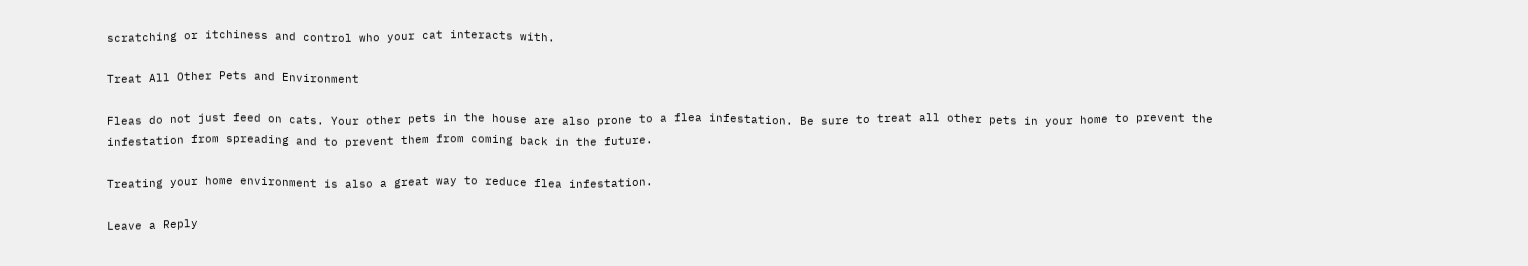scratching or itchiness and control who your cat interacts with.

Treat All Other Pets and Environment

Fleas do not just feed on cats. Your other pets in the house are also prone to a flea infestation. Be sure to treat all other pets in your home to prevent the infestation from spreading and to prevent them from coming back in the future.

Treating your home environment is also a great way to reduce flea infestation.

Leave a Reply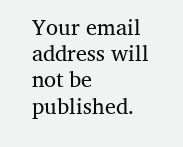Your email address will not be published.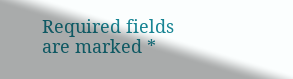Required fields are marked *